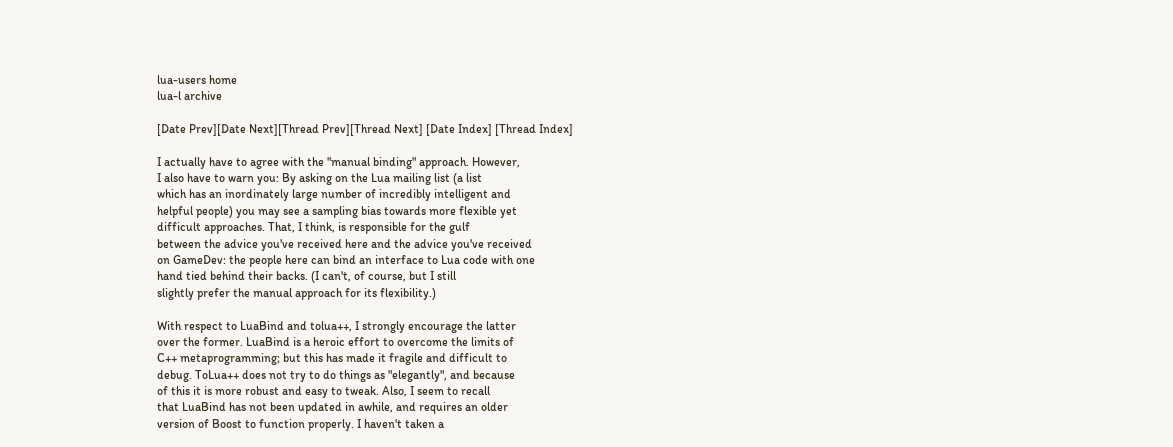lua-users home
lua-l archive

[Date Prev][Date Next][Thread Prev][Thread Next] [Date Index] [Thread Index]

I actually have to agree with the "manual binding" approach. However,
I also have to warn you: By asking on the Lua mailing list (a list
which has an inordinately large number of incredibly intelligent and
helpful people) you may see a sampling bias towards more flexible yet
difficult approaches. That, I think, is responsible for the gulf
between the advice you've received here and the advice you've received
on GameDev: the people here can bind an interface to Lua code with one
hand tied behind their backs. (I can't, of course, but I still
slightly prefer the manual approach for its flexibility.)

With respect to LuaBind and tolua++, I strongly encourage the latter
over the former. LuaBind is a heroic effort to overcome the limits of
C++ metaprogramming; but this has made it fragile and difficult to
debug. ToLua++ does not try to do things as "elegantly", and because
of this it is more robust and easy to tweak. Also, I seem to recall
that LuaBind has not been updated in awhile, and requires an older
version of Boost to function properly. I haven't taken a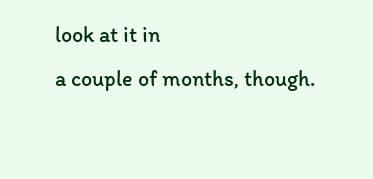look at it in
a couple of months, though.